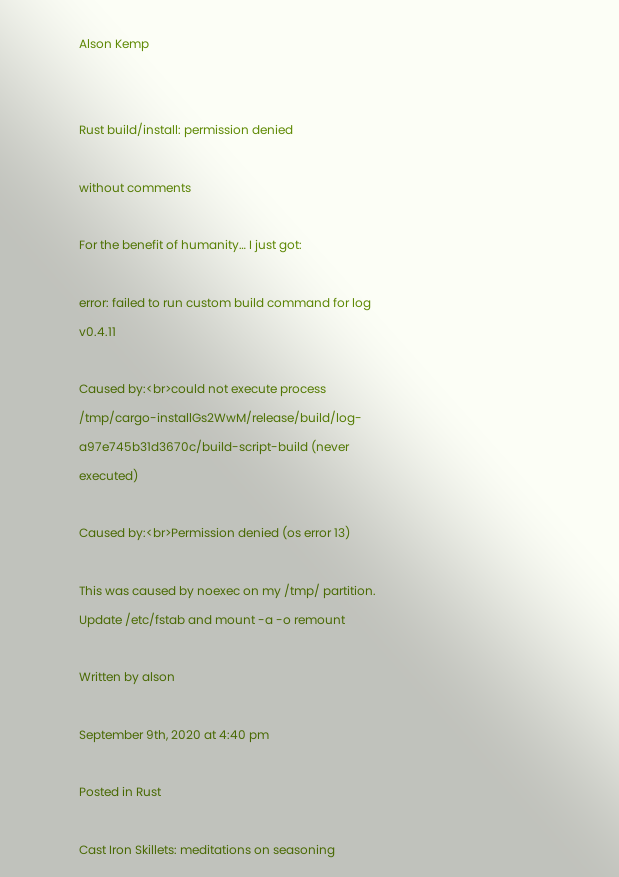Alson Kemp


Rust build/install: permission denied

without comments

For the benefit of humanity… I just got:

error: failed to run custom build command for log v0.4.11

Caused by:<br>could not execute process /tmp/cargo-installGs2WwM/release/build/log-a97e745b31d3670c/build-script-build (never executed)

Caused by:<br>Permission denied (os error 13)

This was caused by noexec on my /tmp/ partition. Update /etc/fstab and mount -a -o remount

Written by alson

September 9th, 2020 at 4:40 pm

Posted in Rust

Cast Iron Skillets: meditations on seasoning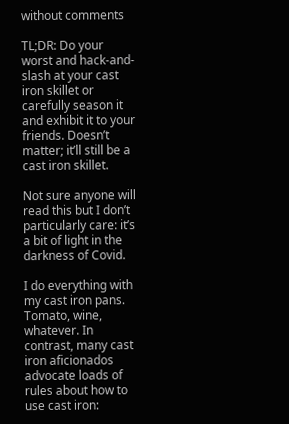without comments

TL;DR: Do your worst and hack-and-slash at your cast iron skillet or carefully season it and exhibit it to your friends. Doesn’t matter; it’ll still be a cast iron skillet.

Not sure anyone will read this but I don’t particularly care: it’s a bit of light in the darkness of Covid.

I do everything with my cast iron pans. Tomato, wine, whatever. In contrast, many cast iron aficionados advocate loads of rules about how to use cast iron: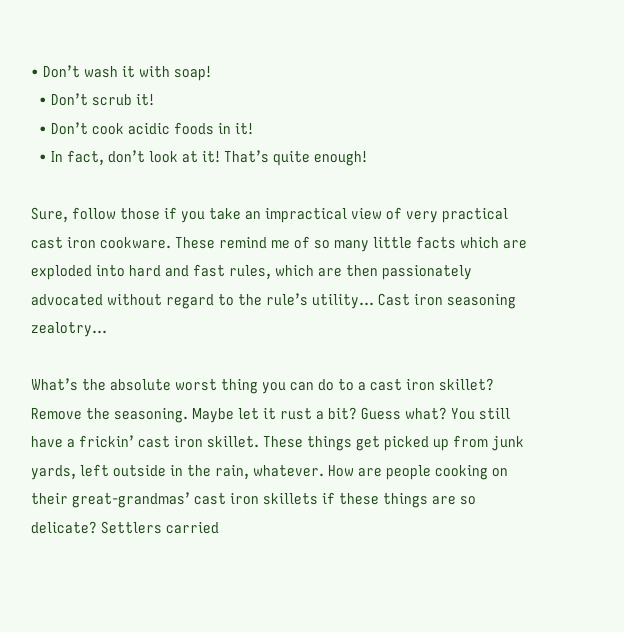• Don’t wash it with soap!
  • Don’t scrub it!
  • Don’t cook acidic foods in it!
  • In fact, don’t look at it! That’s quite enough!

Sure, follow those if you take an impractical view of very practical cast iron cookware. These remind me of so many little facts which are exploded into hard and fast rules, which are then passionately advocated without regard to the rule’s utility… Cast iron seasoning zealotry…

What’s the absolute worst thing you can do to a cast iron skillet? Remove the seasoning. Maybe let it rust a bit? Guess what? You still have a frickin’ cast iron skillet. These things get picked up from junk yards, left outside in the rain, whatever. How are people cooking on their great-grandmas’ cast iron skillets if these things are so delicate? Settlers carried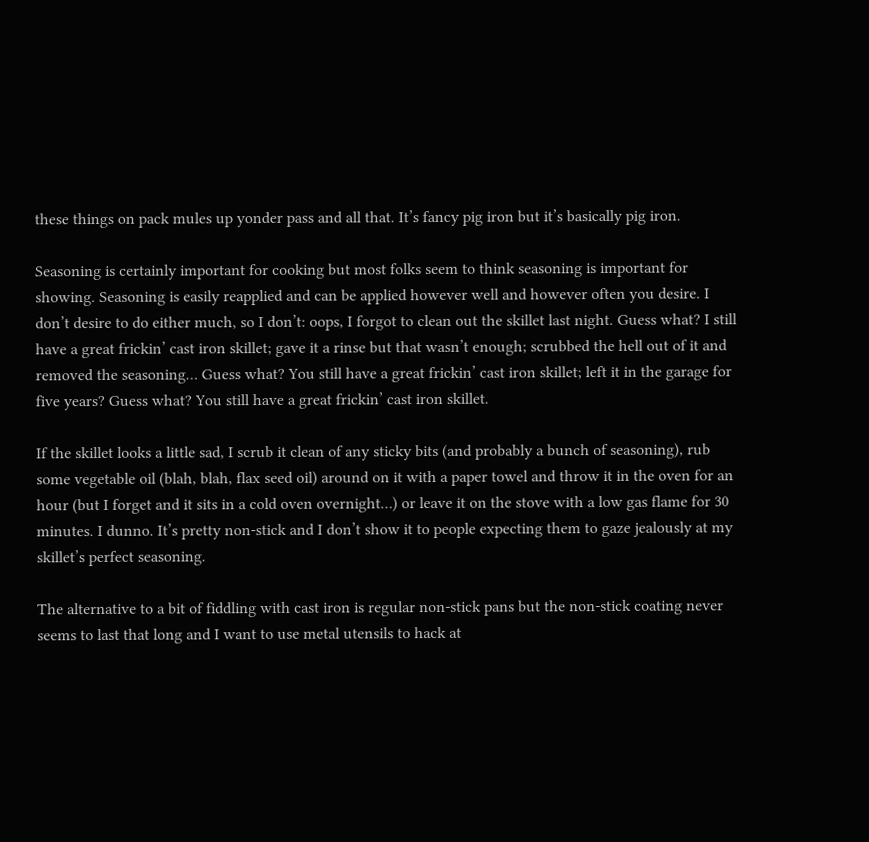these things on pack mules up yonder pass and all that. It’s fancy pig iron but it’s basically pig iron.

Seasoning is certainly important for cooking but most folks seem to think seasoning is important for showing. Seasoning is easily reapplied and can be applied however well and however often you desire. I don’t desire to do either much, so I don’t: oops, I forgot to clean out the skillet last night. Guess what? I still have a great frickin’ cast iron skillet; gave it a rinse but that wasn’t enough; scrubbed the hell out of it and removed the seasoning… Guess what? You still have a great frickin’ cast iron skillet; left it in the garage for five years? Guess what? You still have a great frickin’ cast iron skillet.

If the skillet looks a little sad, I scrub it clean of any sticky bits (and probably a bunch of seasoning), rub some vegetable oil (blah, blah, flax seed oil) around on it with a paper towel and throw it in the oven for an hour (but I forget and it sits in a cold oven overnight…) or leave it on the stove with a low gas flame for 30 minutes. I dunno. It’s pretty non-stick and I don’t show it to people expecting them to gaze jealously at my skillet’s perfect seasoning.

The alternative to a bit of fiddling with cast iron is regular non-stick pans but the non-stick coating never seems to last that long and I want to use metal utensils to hack at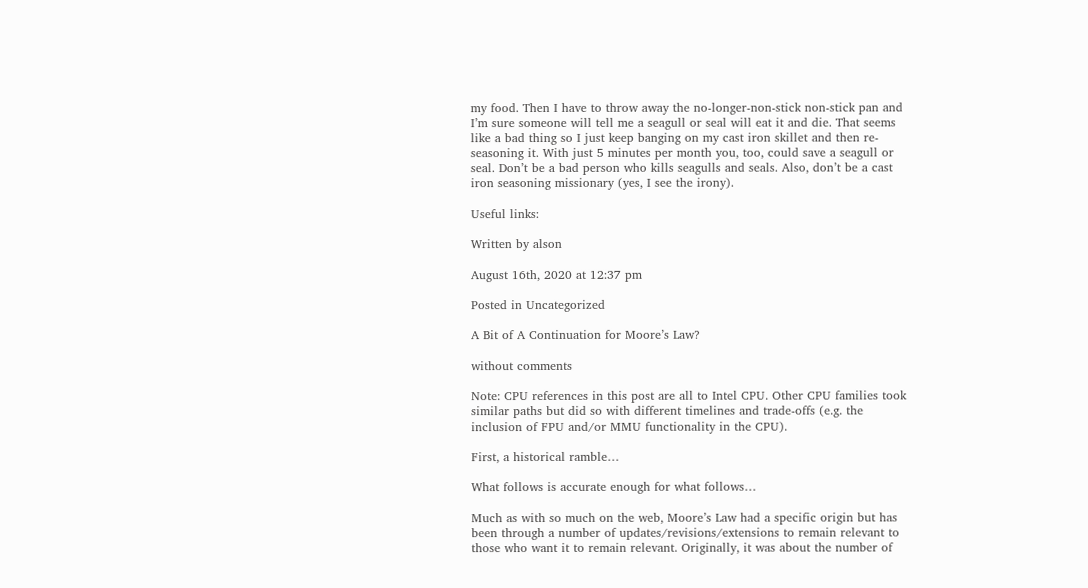my food. Then I have to throw away the no-longer-non-stick non-stick pan and I’m sure someone will tell me a seagull or seal will eat it and die. That seems like a bad thing so I just keep banging on my cast iron skillet and then re-seasoning it. With just 5 minutes per month you, too, could save a seagull or seal. Don’t be a bad person who kills seagulls and seals. Also, don’t be a cast iron seasoning missionary (yes, I see the irony).

Useful links:

Written by alson

August 16th, 2020 at 12:37 pm

Posted in Uncategorized

A Bit of A Continuation for Moore’s Law?

without comments

Note: CPU references in this post are all to Intel CPU. Other CPU families took similar paths but did so with different timelines and trade-offs (e.g. the inclusion of FPU and/or MMU functionality in the CPU).

First, a historical ramble…

What follows is accurate enough for what follows…

Much as with so much on the web, Moore’s Law had a specific origin but has been through a number of updates/revisions/extensions to remain relevant to those who want it to remain relevant. Originally, it was about the number of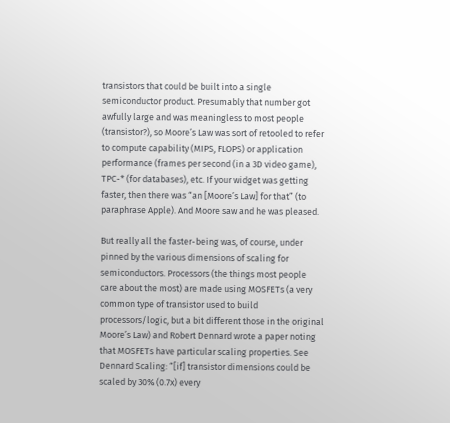transistors that could be built into a single semiconductor product. Presumably that number got awfully large and was meaningless to most people (transistor?), so Moore’s Law was sort of retooled to refer to compute capability (MIPS, FLOPS) or application performance (frames per second (in a 3D video game), TPC-* (for databases), etc. If your widget was getting faster, then there was “an [Moore’s Law] for that” (to paraphrase Apple). And Moore saw and he was pleased.

But really all the faster-being was, of course, under pinned by the various dimensions of scaling for semiconductors. Processors (the things most people care about the most) are made using MOSFETs (a very common type of transistor used to build processors/logic, but a bit different those in the original Moore’s Law) and Robert Dennard wrote a paper noting that MOSFETs have particular scaling properties. See Dennard Scaling: “[if] transistor dimensions could be scaled by 30% (0.7x) every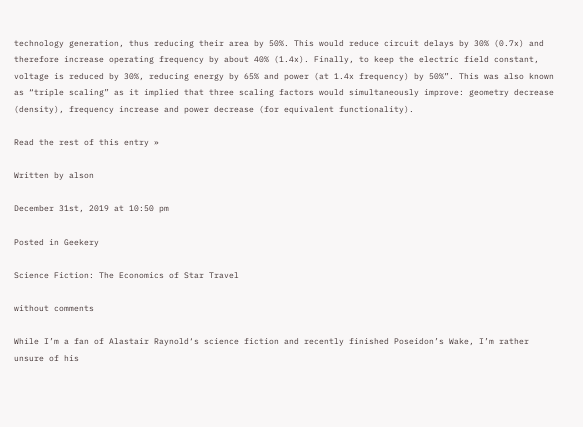technology generation, thus reducing their area by 50%. This would reduce circuit delays by 30% (0.7x) and therefore increase operating frequency by about 40% (1.4x). Finally, to keep the electric field constant, voltage is reduced by 30%, reducing energy by 65% and power (at 1.4x frequency) by 50%”. This was also known as “triple scaling” as it implied that three scaling factors would simultaneously improve: geometry decrease (density), frequency increase and power decrease (for equivalent functionality).

Read the rest of this entry »

Written by alson

December 31st, 2019 at 10:50 pm

Posted in Geekery

Science Fiction: The Economics of Star Travel

without comments

While I’m a fan of Alastair Raynold‘s science fiction and recently finished Poseidon’s Wake, I’m rather unsure of his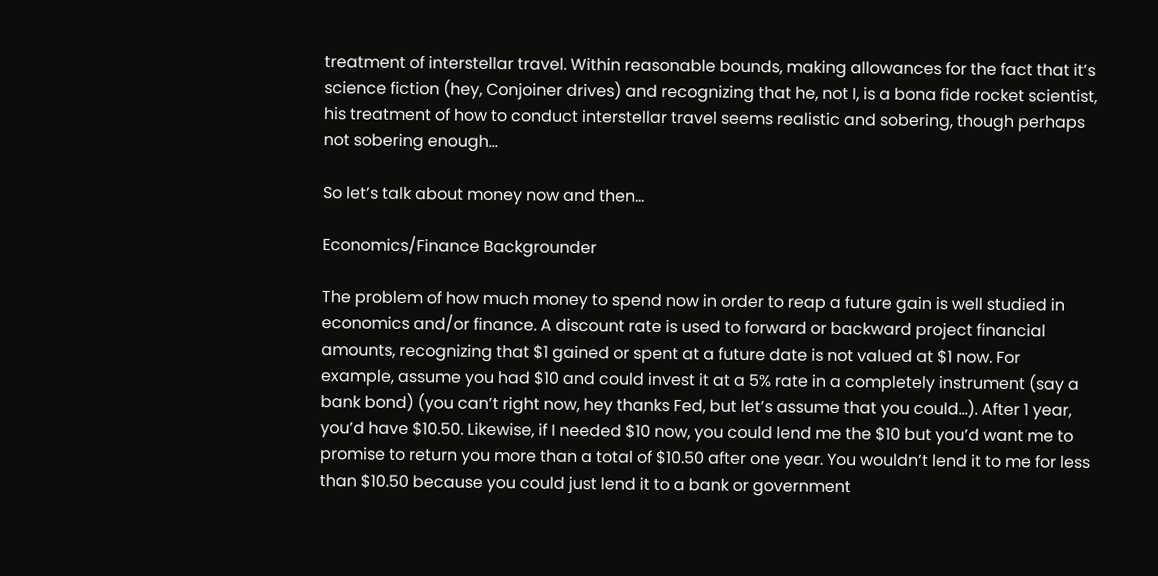treatment of interstellar travel. Within reasonable bounds, making allowances for the fact that it’s science fiction (hey, Conjoiner drives) and recognizing that he, not I, is a bona fide rocket scientist, his treatment of how to conduct interstellar travel seems realistic and sobering, though perhaps not sobering enough…

So let’s talk about money now and then…

Economics/Finance Backgrounder

The problem of how much money to spend now in order to reap a future gain is well studied in economics and/or finance. A discount rate is used to forward or backward project financial amounts, recognizing that $1 gained or spent at a future date is not valued at $1 now. For example, assume you had $10 and could invest it at a 5% rate in a completely instrument (say a bank bond) (you can’t right now, hey thanks Fed, but let’s assume that you could…). After 1 year, you’d have $10.50. Likewise, if I needed $10 now, you could lend me the $10 but you’d want me to promise to return you more than a total of $10.50 after one year. You wouldn’t lend it to me for less than $10.50 because you could just lend it to a bank or government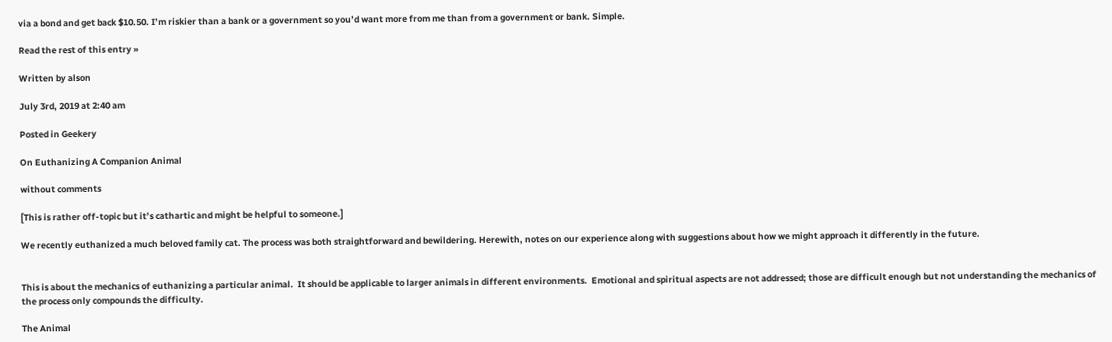via a bond and get back $10.50. I’m riskier than a bank or a government so you’d want more from me than from a government or bank. Simple.

Read the rest of this entry »

Written by alson

July 3rd, 2019 at 2:40 am

Posted in Geekery

On Euthanizing A Companion Animal

without comments

[This is rather off-topic but it’s cathartic and might be helpful to someone.]

We recently euthanized a much beloved family cat. The process was both straightforward and bewildering. Herewith, notes on our experience along with suggestions about how we might approach it differently in the future.


This is about the mechanics of euthanizing a particular animal.  It should be applicable to larger animals in different environments.  Emotional and spiritual aspects are not addressed; those are difficult enough but not understanding the mechanics of the process only compounds the difficulty.

The Animal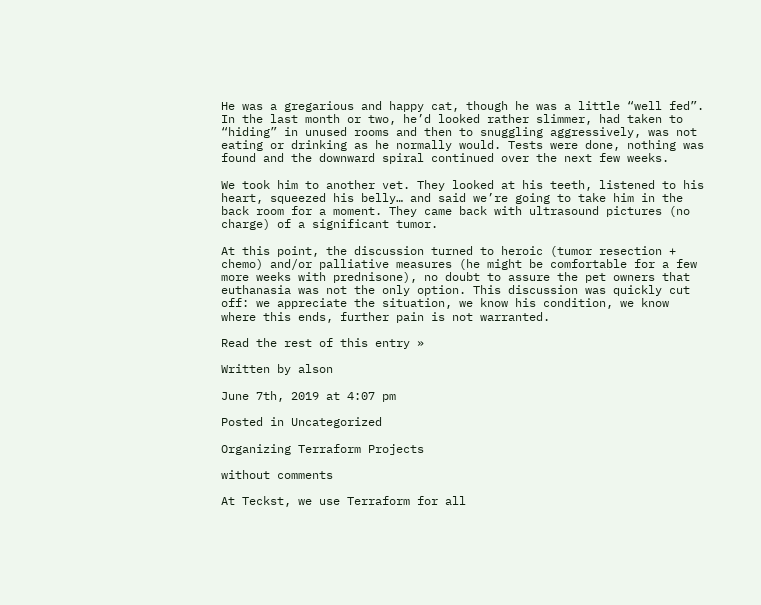He was a gregarious and happy cat, though he was a little “well fed”. In the last month or two, he’d looked rather slimmer, had taken to “hiding” in unused rooms and then to snuggling aggressively, was not eating or drinking as he normally would. Tests were done, nothing was found and the downward spiral continued over the next few weeks.

We took him to another vet. They looked at his teeth, listened to his heart, squeezed his belly… and said we’re going to take him in the back room for a moment. They came back with ultrasound pictures (no charge) of a significant tumor.

At this point, the discussion turned to heroic (tumor resection + chemo) and/or palliative measures (he might be comfortable for a few more weeks with prednisone), no doubt to assure the pet owners that euthanasia was not the only option. This discussion was quickly cut off: we appreciate the situation, we know his condition, we know where this ends, further pain is not warranted.

Read the rest of this entry »

Written by alson

June 7th, 2019 at 4:07 pm

Posted in Uncategorized

Organizing Terraform Projects

without comments

At Teckst, we use Terraform for all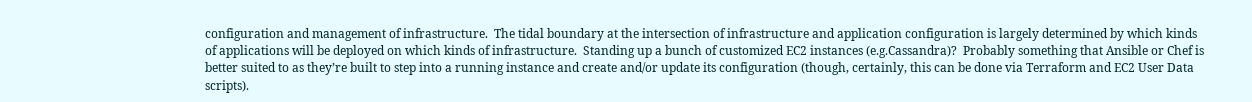configuration and management of infrastructure.  The tidal boundary at the intersection of infrastructure and application configuration is largely determined by which kinds of applications will be deployed on which kinds of infrastructure.  Standing up a bunch of customized EC2 instances (e.g.Cassandra)?  Probably something that Ansible or Chef is better suited to as they’re built to step into a running instance and create and/or update its configuration (though, certainly, this can be done via Terraform and EC2 User Data scripts).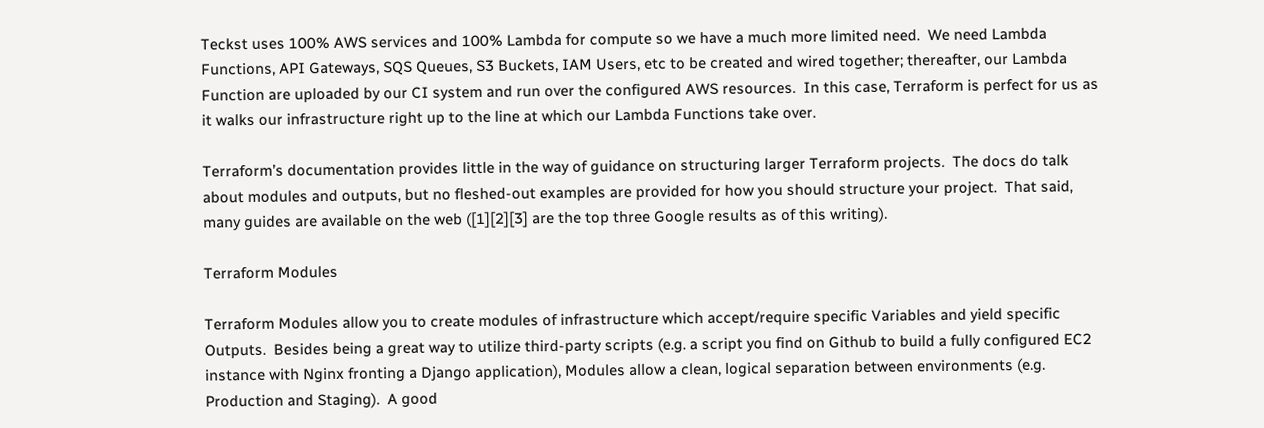Teckst uses 100% AWS services and 100% Lambda for compute so we have a much more limited need.  We need Lambda Functions, API Gateways, SQS Queues, S3 Buckets, IAM Users, etc to be created and wired together; thereafter, our Lambda Function are uploaded by our CI system and run over the configured AWS resources.  In this case, Terraform is perfect for us as it walks our infrastructure right up to the line at which our Lambda Functions take over.

Terraform’s documentation provides little in the way of guidance on structuring larger Terraform projects.  The docs do talk about modules and outputs, but no fleshed-out examples are provided for how you should structure your project.  That said, many guides are available on the web ([1][2][3] are the top three Google results as of this writing).

Terraform Modules

Terraform Modules allow you to create modules of infrastructure which accept/require specific Variables and yield specific Outputs.  Besides being a great way to utilize third-party scripts (e.g. a script you find on Github to build a fully configured EC2 instance with Nginx fronting a Django application), Modules allow a clean, logical separation between environments (e.g. Production and Staging).  A good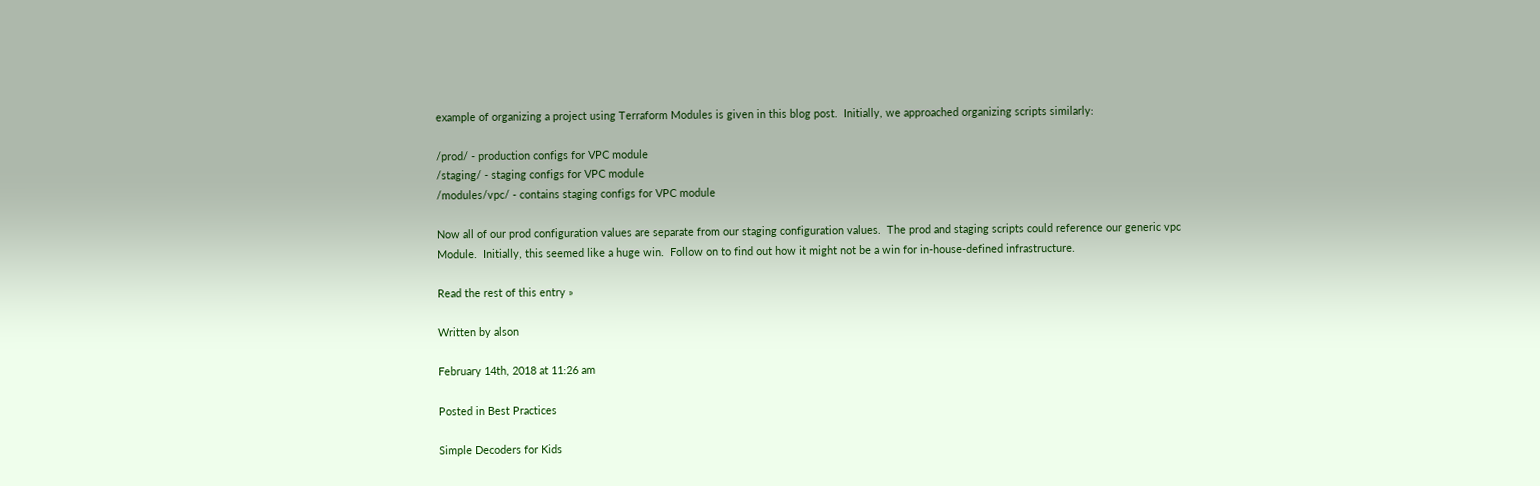example of organizing a project using Terraform Modules is given in this blog post.  Initially, we approached organizing scripts similarly:

/prod/ - production configs for VPC module
/staging/ - staging configs for VPC module
/modules/vpc/ - contains staging configs for VPC module

Now all of our prod configuration values are separate from our staging configuration values.  The prod and staging scripts could reference our generic vpc Module.  Initially, this seemed like a huge win.  Follow on to find out how it might not be a win for in-house-defined infrastructure.

Read the rest of this entry »

Written by alson

February 14th, 2018 at 11:26 am

Posted in Best Practices

Simple Decoders for Kids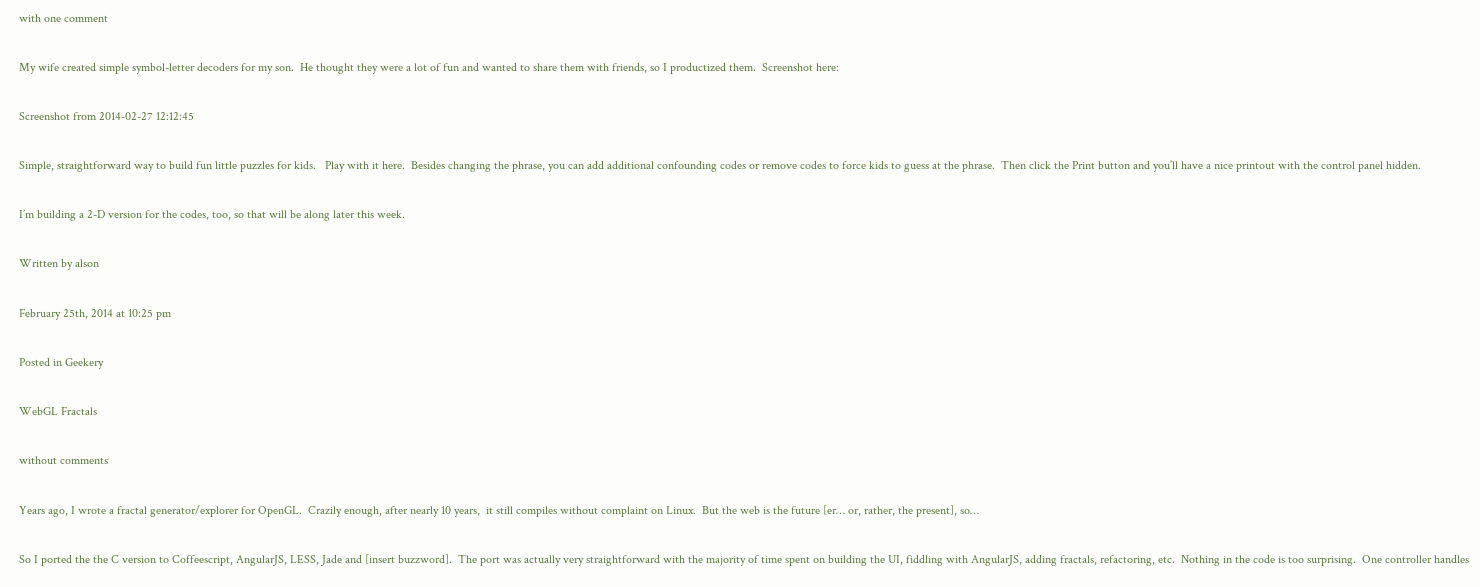with one comment

My wife created simple symbol-letter decoders for my son.  He thought they were a lot of fun and wanted to share them with friends, so I productized them.  Screenshot here:

Screenshot from 2014-02-27 12:12:45

Simple, straightforward way to build fun little puzzles for kids.   Play with it here.  Besides changing the phrase, you can add additional confounding codes or remove codes to force kids to guess at the phrase.  Then click the Print button and you’ll have a nice printout with the control panel hidden.

I’m building a 2-D version for the codes, too, so that will be along later this week.

Written by alson

February 25th, 2014 at 10:25 pm

Posted in Geekery

WebGL Fractals

without comments

Years ago, I wrote a fractal generator/explorer for OpenGL.  Crazily enough, after nearly 10 years,  it still compiles without complaint on Linux.  But the web is the future [er… or, rather, the present], so…

So I ported the the C version to Coffeescript, AngularJS, LESS, Jade and [insert buzzword].  The port was actually very straightforward with the majority of time spent on building the UI, fiddling with AngularJS, adding fractals, refactoring, etc.  Nothing in the code is too surprising.  One controller handles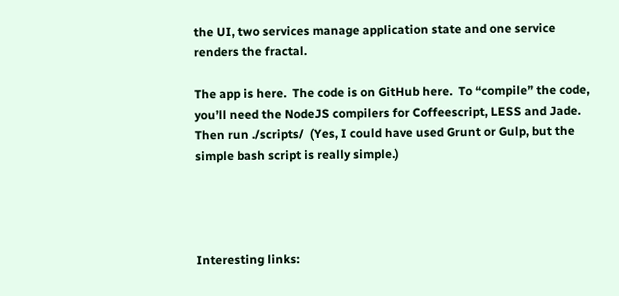the UI, two services manage application state and one service renders the fractal.

The app is here.  The code is on GitHub here.  To “compile” the code, you’ll need the NodeJS compilers for Coffeescript, LESS and Jade.  Then run ./scripts/  (Yes, I could have used Grunt or Gulp, but the simple bash script is really simple.)




Interesting links: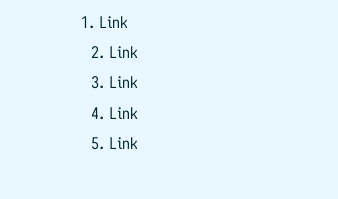1. Link
  2. Link
  3. Link
  4. Link
  5. Link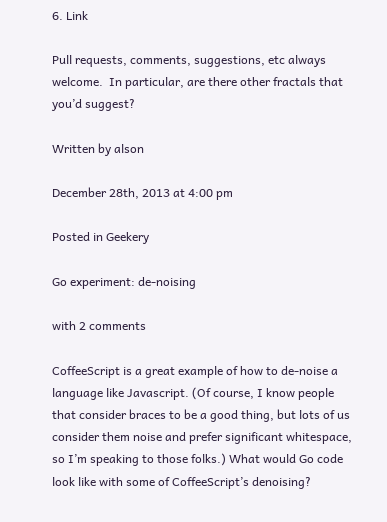6. Link

Pull requests, comments, suggestions, etc always welcome.  In particular, are there other fractals that you’d suggest?

Written by alson

December 28th, 2013 at 4:00 pm

Posted in Geekery

Go experiment: de-noising

with 2 comments

CoffeeScript is a great example of how to de-noise a language like Javascript. (Of course, I know people that consider braces to be a good thing, but lots of us consider them noise and prefer significant whitespace, so I’m speaking to those folks.) What would Go code look like with some of CoffeeScript’s denoising?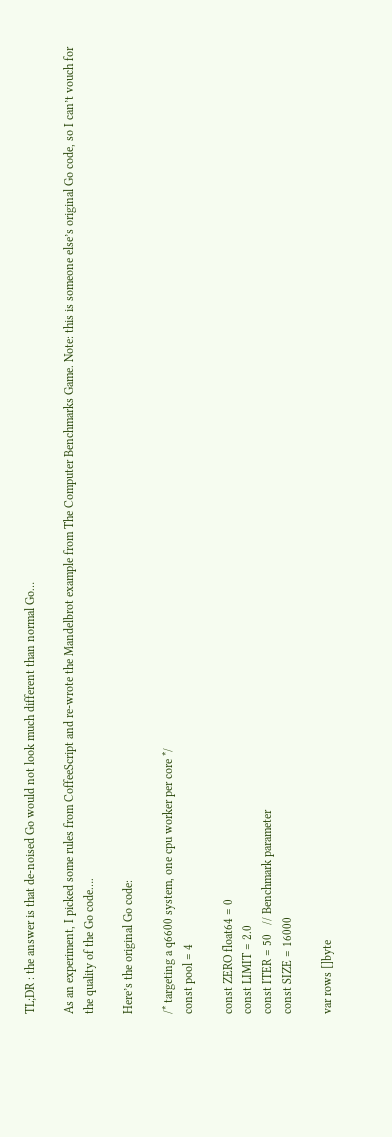TL;DR : the answer is that de-noised Go would not look much different than normal Go…

As an experiment, I picked some rules from CoffeeScript and re-wrote the Mandelbrot example from The Computer Benchmarks Game. Note: this is someone else’s original Go code, so I can’t vouch for the quality of the Go code….

Here’s the original Go code:

/* targeting a q6600 system, one cpu worker per core */
const pool = 4

const ZERO float64 = 0
const LIMIT = 2.0
const ITER = 50   // Benchmark parameter
const SIZE = 16000

var rows []byte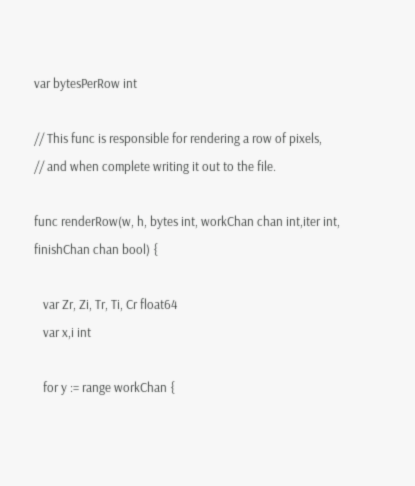var bytesPerRow int

// This func is responsible for rendering a row of pixels,
// and when complete writing it out to the file.

func renderRow(w, h, bytes int, workChan chan int,iter int, finishChan chan bool) {

   var Zr, Zi, Tr, Ti, Cr float64
   var x,i int

   for y := range workChan {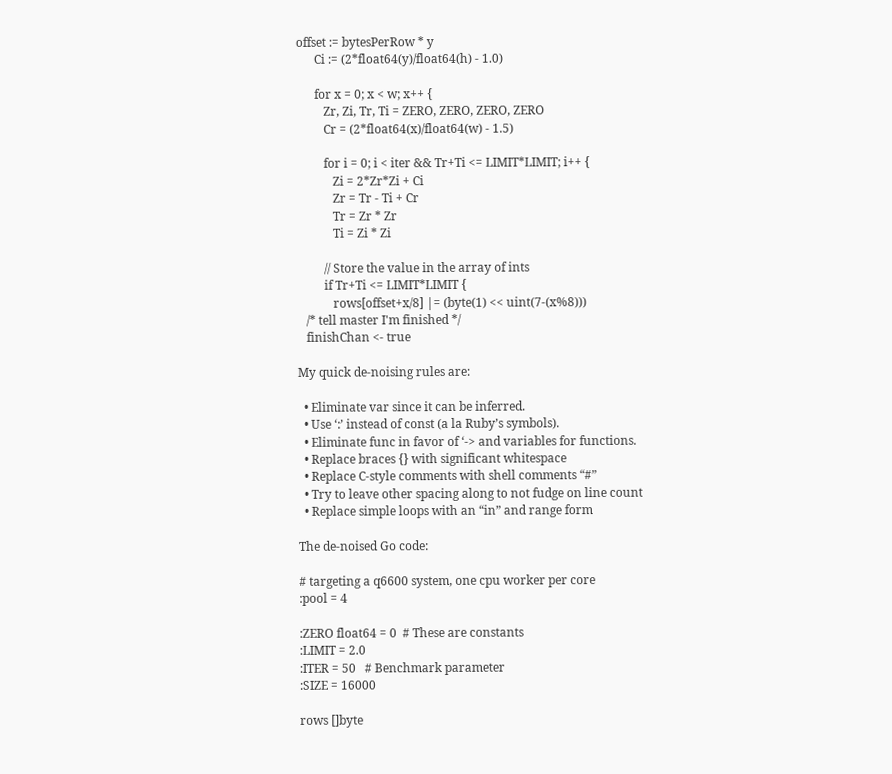offset := bytesPerRow * y
      Ci := (2*float64(y)/float64(h) - 1.0)

      for x = 0; x < w; x++ {
         Zr, Zi, Tr, Ti = ZERO, ZERO, ZERO, ZERO
         Cr = (2*float64(x)/float64(w) - 1.5)

         for i = 0; i < iter && Tr+Ti <= LIMIT*LIMIT; i++ {
            Zi = 2*Zr*Zi + Ci
            Zr = Tr - Ti + Cr
            Tr = Zr * Zr
            Ti = Zi * Zi

         // Store the value in the array of ints
         if Tr+Ti <= LIMIT*LIMIT {
            rows[offset+x/8] |= (byte(1) << uint(7-(x%8)))
   /* tell master I'm finished */
   finishChan <- true

My quick de-noising rules are:

  • Eliminate var since it can be inferred.
  • Use ‘:’ instead of const (a la Ruby’s symbols).
  • Eliminate func in favor of ‘-> and variables for functions.
  • Replace braces {} with significant whitespace
  • Replace C-style comments with shell comments “#”
  • Try to leave other spacing along to not fudge on line count
  • Replace simple loops with an “in” and range form

The de-noised Go code:

# targeting a q6600 system, one cpu worker per core
:pool = 4

:ZERO float64 = 0  # These are constants
:LIMIT = 2.0
:ITER = 50   # Benchmark parameter
:SIZE = 16000

rows []byte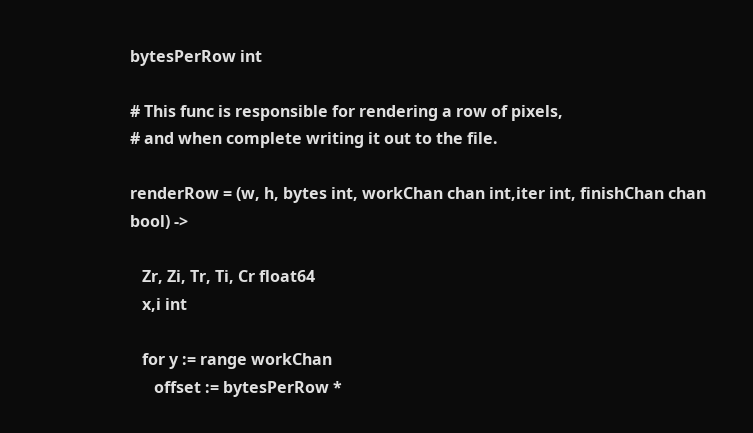bytesPerRow int

# This func is responsible for rendering a row of pixels,
# and when complete writing it out to the file.

renderRow = (w, h, bytes int, workChan chan int,iter int, finishChan chan bool) ->

   Zr, Zi, Tr, Ti, Cr float64
   x,i int

   for y := range workChan
      offset := bytesPerRow *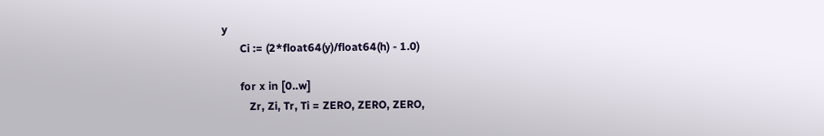y
      Ci := (2*float64(y)/float64(h) - 1.0)

      for x in [0..w]
         Zr, Zi, Tr, Ti = ZERO, ZERO, ZERO,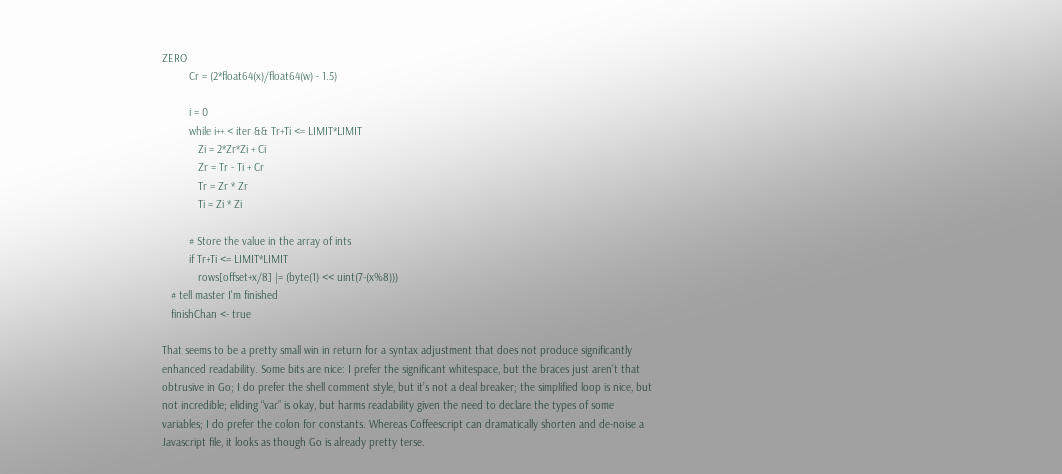ZERO
         Cr = (2*float64(x)/float64(w) - 1.5)

         i = 0
         while i++ < iter && Tr+Ti <= LIMIT*LIMIT
            Zi = 2*Zr*Zi + Ci
            Zr = Tr - Ti + Cr
            Tr = Zr * Zr
            Ti = Zi * Zi

         # Store the value in the array of ints
         if Tr+Ti <= LIMIT*LIMIT
            rows[offset+x/8] |= (byte(1) << uint(7-(x%8)))
   # tell master I'm finished
   finishChan <- true

That seems to be a pretty small win in return for a syntax adjustment that does not produce significantly enhanced readability. Some bits are nice: I prefer the significant whitespace, but the braces just aren’t that obtrusive in Go; I do prefer the shell comment style, but it’s not a deal breaker; the simplified loop is nice, but not incredible; eliding “var” is okay, but harms readability given the need to declare the types of some variables; I do prefer the colon for constants. Whereas Coffeescript can dramatically shorten and de-noise a Javascript file, it looks as though Go is already pretty terse.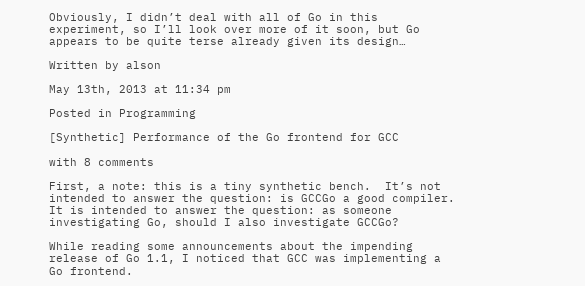Obviously, I didn’t deal with all of Go in this experiment, so I’ll look over more of it soon, but Go appears to be quite terse already given its design…

Written by alson

May 13th, 2013 at 11:34 pm

Posted in Programming

[Synthetic] Performance of the Go frontend for GCC

with 8 comments

First, a note: this is a tiny synthetic bench.  It’s not intended to answer the question: is GCCGo a good compiler.  It is intended to answer the question: as someone investigating Go, should I also investigate GCCGo?

While reading some announcements about the impending release of Go 1.1, I noticed that GCC was implementing a Go frontend.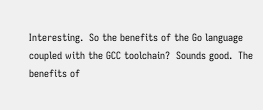Interesting.  So the benefits of the Go language coupled with the GCC toolchain?  Sounds good.  The benefits of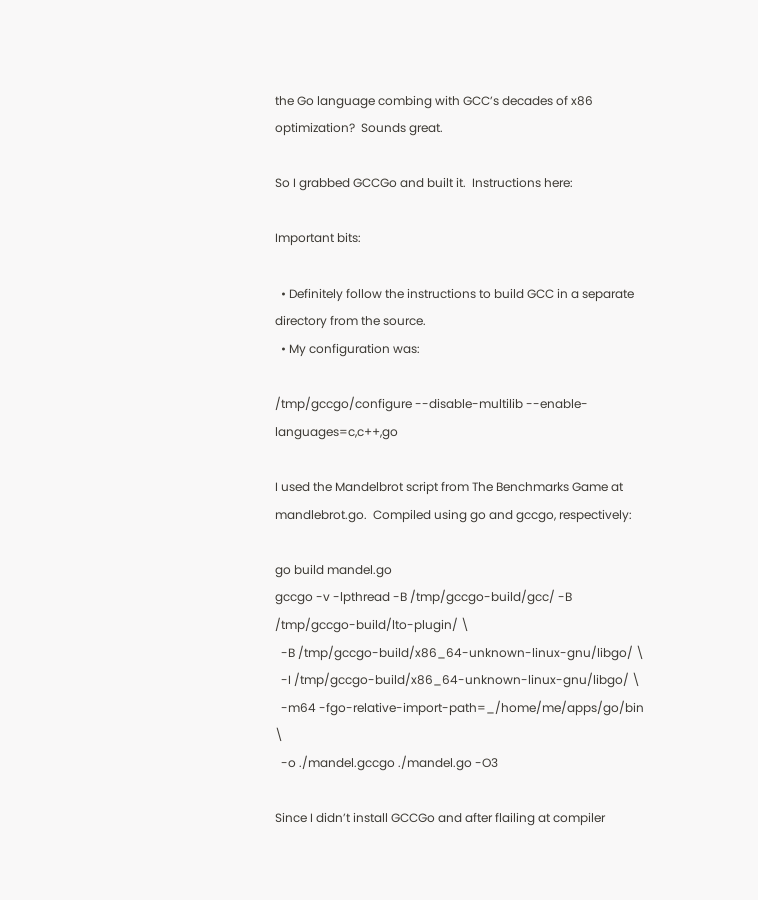the Go language combing with GCC’s decades of x86 optimization?  Sounds great.

So I grabbed GCCGo and built it.  Instructions here:

Important bits:

  • Definitely follow the instructions to build GCC in a separate directory from the source.
  • My configuration was:

/tmp/gccgo/configure --disable-multilib --enable-languages=c,c++,go

I used the Mandelbrot script from The Benchmarks Game at mandlebrot.go.  Compiled using go and gccgo, respectively:

go build mandel.go
gccgo -v -lpthread -B /tmp/gccgo-build/gcc/ -B /tmp/gccgo-build/lto-plugin/ \
  -B /tmp/gccgo-build/x86_64-unknown-linux-gnu/libgo/ \
  -I /tmp/gccgo-build/x86_64-unknown-linux-gnu/libgo/ \
  -m64 -fgo-relative-import-path=_/home/me/apps/go/bin \
  -o ./mandel.gccgo ./mandel.go -O3

Since I didn’t install GCCGo and after flailing at compiler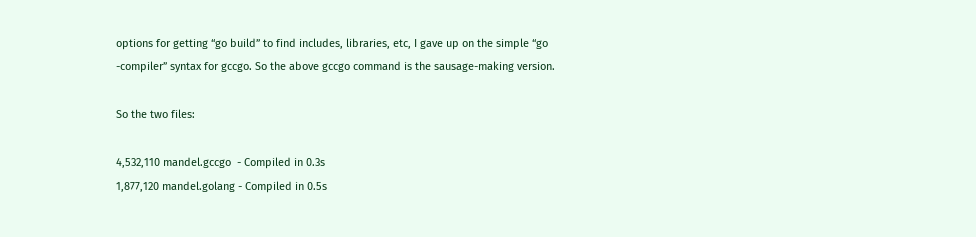options for getting “go build” to find includes, libraries, etc, I gave up on the simple “go -compiler” syntax for gccgo. So the above gccgo command is the sausage-making version.

So the two files:

4,532,110 mandel.gccgo  - Compiled in 0.3s
1,877,120 mandel.golang - Compiled in 0.5s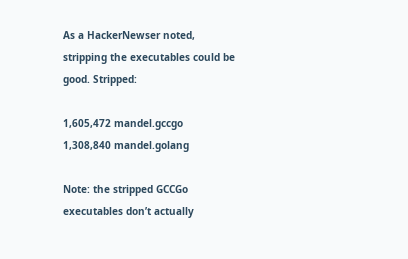As a HackerNewser noted, stripping the executables could be good. Stripped:

1,605,472 mandel.gccgo
1,308,840 mandel.golang

Note: the stripped GCCGo executables don’t actually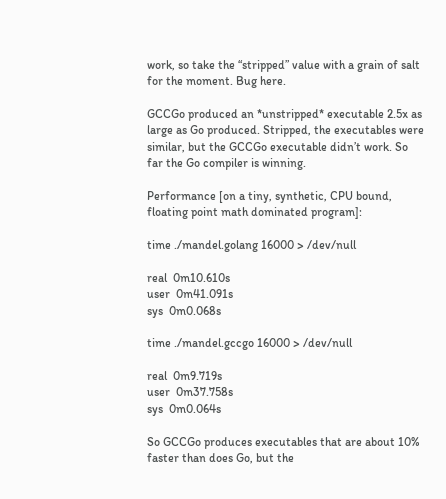work, so take the “stripped” value with a grain of salt for the moment. Bug here.

GCCGo produced an *unstripped* executable 2.5x as large as Go produced. Stripped, the executables were similar, but the GCCGo executable didn’t work. So far the Go compiler is winning.

Performance [on a tiny, synthetic, CPU bound, floating point math dominated program]:

time ./mandel.golang 16000 > /dev/null

real  0m10.610s
user  0m41.091s
sys  0m0.068s

time ./mandel.gccgo 16000 > /dev/null

real  0m9.719s
user  0m37.758s
sys  0m0.064s

So GCCGo produces executables that are about 10% faster than does Go, but the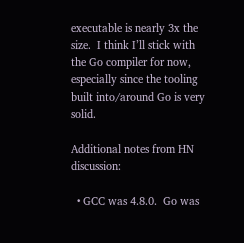executable is nearly 3x the size.  I think I’ll stick with the Go compiler for now, especially since the tooling built into/around Go is very solid.

Additional notes from HN discussion:

  • GCC was 4.8.0.  Go was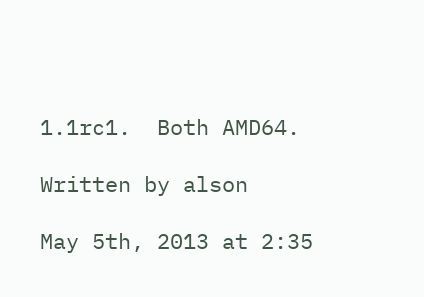1.1rc1.  Both AMD64.

Written by alson

May 5th, 2013 at 2:35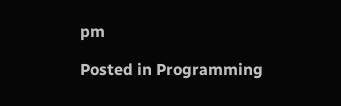pm

Posted in Programming